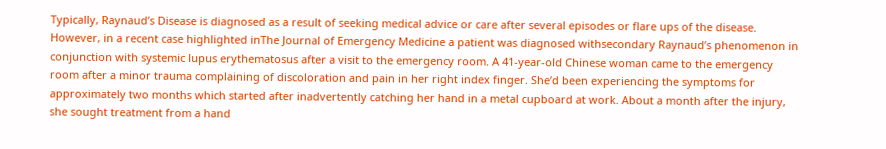Typically, Raynaud’s Disease is diagnosed as a result of seeking medical advice or care after several episodes or flare ups of the disease. However, in a recent case highlighted inThe Journal of Emergency Medicine a patient was diagnosed withsecondary Raynaud’s phenomenon in conjunction with systemic lupus erythematosus after a visit to the emergency room. A 41-year-old Chinese woman came to the emergency room after a minor trauma complaining of discoloration and pain in her right index finger. She’d been experiencing the symptoms for approximately two months which started after inadvertently catching her hand in a metal cupboard at work. About a month after the injury, she sought treatment from a hand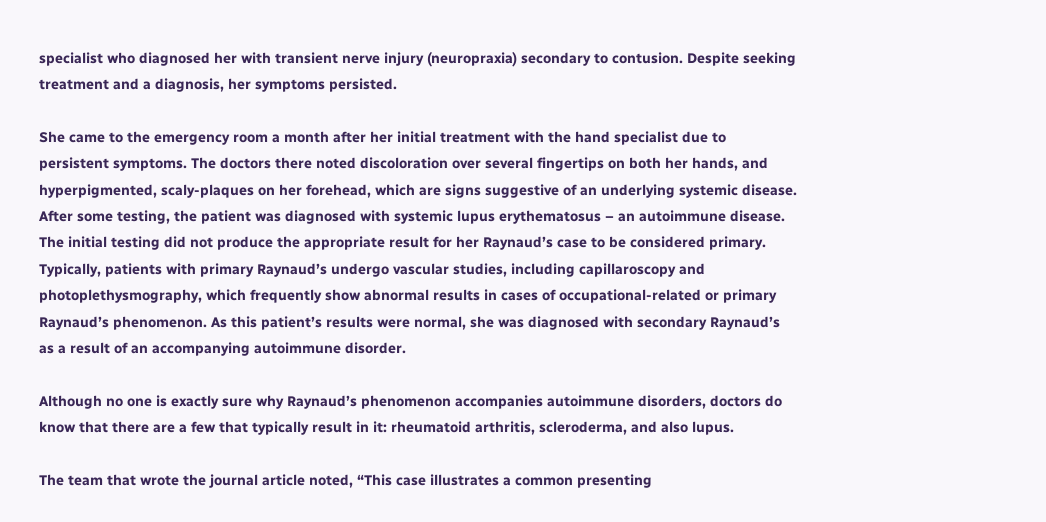specialist who diagnosed her with transient nerve injury (neuropraxia) secondary to contusion. Despite seeking treatment and a diagnosis, her symptoms persisted.

She came to the emergency room a month after her initial treatment with the hand specialist due to persistent symptoms. The doctors there noted discoloration over several fingertips on both her hands, and hyperpigmented, scaly-plaques on her forehead, which are signs suggestive of an underlying systemic disease. After some testing, the patient was diagnosed with systemic lupus erythematosus – an autoimmune disease. The initial testing did not produce the appropriate result for her Raynaud’s case to be considered primary. Typically, patients with primary Raynaud’s undergo vascular studies, including capillaroscopy and photoplethysmography, which frequently show abnormal results in cases of occupational-related or primary Raynaud’s phenomenon. As this patient’s results were normal, she was diagnosed with secondary Raynaud’s as a result of an accompanying autoimmune disorder.

Although no one is exactly sure why Raynaud’s phenomenon accompanies autoimmune disorders, doctors do know that there are a few that typically result in it: rheumatoid arthritis, scleroderma, and also lupus.

The team that wrote the journal article noted, “This case illustrates a common presenting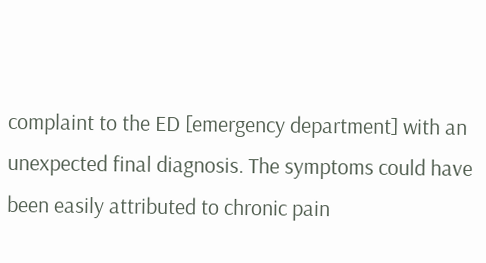complaint to the ED [emergency department] with an unexpected final diagnosis. The symptoms could have been easily attributed to chronic pain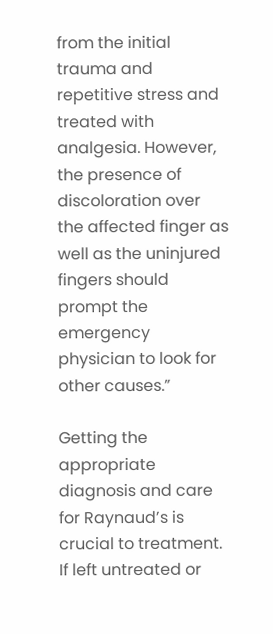from the initial trauma and repetitive stress and treated with analgesia. However, the presence of discoloration over the affected finger as well as the uninjured fingers should prompt the emergency physician to look for other causes.”

Getting the appropriate diagnosis and care for Raynaud’s is crucial to treatment. If left untreated or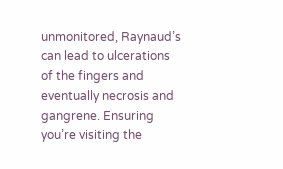unmonitored, Raynaud’s can lead to ulcerations of the fingers and eventually necrosis and gangrene. Ensuring you’re visiting the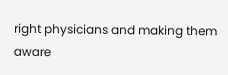right physicians and making them aware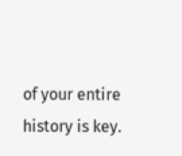of your entire history is key.